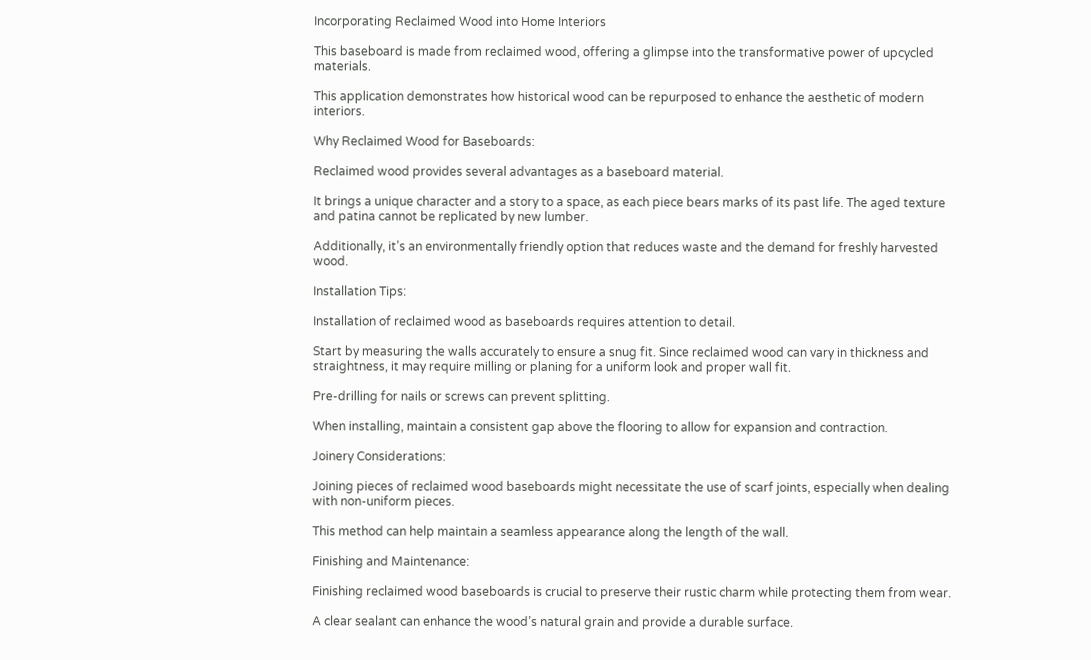Incorporating Reclaimed Wood into Home Interiors

This baseboard is made from reclaimed wood, offering a glimpse into the transformative power of upcycled materials.

This application demonstrates how historical wood can be repurposed to enhance the aesthetic of modern interiors.

Why Reclaimed Wood for Baseboards:

Reclaimed wood provides several advantages as a baseboard material.

It brings a unique character and a story to a space, as each piece bears marks of its past life. The aged texture and patina cannot be replicated by new lumber.

Additionally, it’s an environmentally friendly option that reduces waste and the demand for freshly harvested wood.

Installation Tips:

Installation of reclaimed wood as baseboards requires attention to detail.

Start by measuring the walls accurately to ensure a snug fit. Since reclaimed wood can vary in thickness and straightness, it may require milling or planing for a uniform look and proper wall fit.

Pre-drilling for nails or screws can prevent splitting.

When installing, maintain a consistent gap above the flooring to allow for expansion and contraction.

Joinery Considerations:

Joining pieces of reclaimed wood baseboards might necessitate the use of scarf joints, especially when dealing with non-uniform pieces.

This method can help maintain a seamless appearance along the length of the wall.

Finishing and Maintenance:

Finishing reclaimed wood baseboards is crucial to preserve their rustic charm while protecting them from wear.

A clear sealant can enhance the wood’s natural grain and provide a durable surface.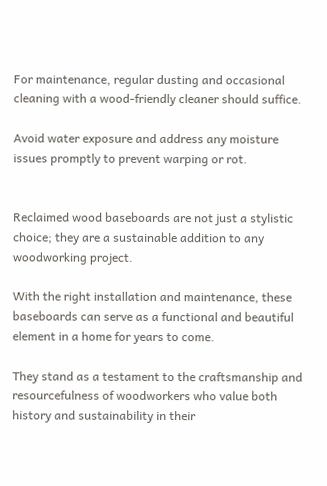For maintenance, regular dusting and occasional cleaning with a wood-friendly cleaner should suffice.

Avoid water exposure and address any moisture issues promptly to prevent warping or rot.


Reclaimed wood baseboards are not just a stylistic choice; they are a sustainable addition to any woodworking project.

With the right installation and maintenance, these baseboards can serve as a functional and beautiful element in a home for years to come.

They stand as a testament to the craftsmanship and resourcefulness of woodworkers who value both history and sustainability in their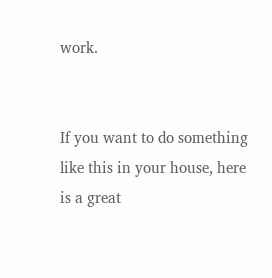work.


If you want to do something like this in your house, here is a great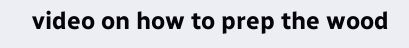video on how to prep the wood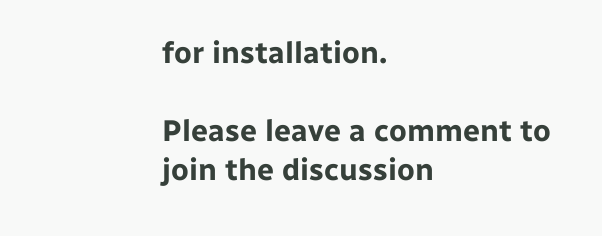for installation.

Please leave a comment to join the discussion